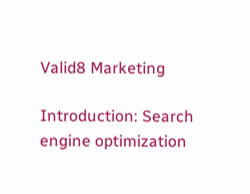Valid8 Marketing

Introduction: Search engine optimization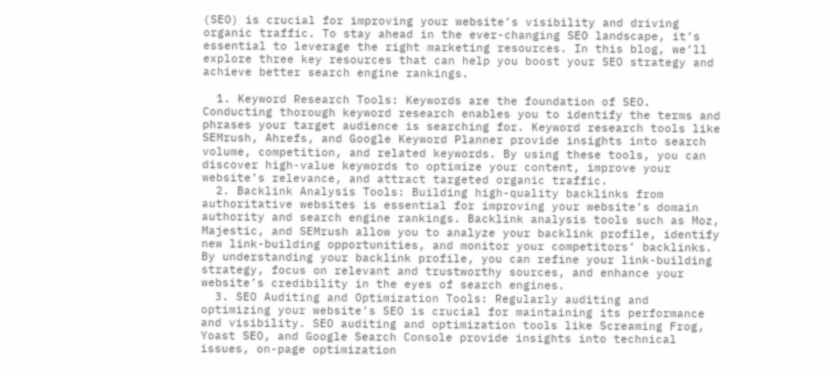(SEO) is crucial for improving your website’s visibility and driving organic traffic. To stay ahead in the ever-changing SEO landscape, it’s essential to leverage the right marketing resources. In this blog, we’ll explore three key resources that can help you boost your SEO strategy and achieve better search engine rankings.

  1. Keyword Research Tools: Keywords are the foundation of SEO. Conducting thorough keyword research enables you to identify the terms and phrases your target audience is searching for. Keyword research tools like SEMrush, Ahrefs, and Google Keyword Planner provide insights into search volume, competition, and related keywords. By using these tools, you can discover high-value keywords to optimize your content, improve your website’s relevance, and attract targeted organic traffic.
  2. Backlink Analysis Tools: Building high-quality backlinks from authoritative websites is essential for improving your website’s domain authority and search engine rankings. Backlink analysis tools such as Moz, Majestic, and SEMrush allow you to analyze your backlink profile, identify new link-building opportunities, and monitor your competitors’ backlinks. By understanding your backlink profile, you can refine your link-building strategy, focus on relevant and trustworthy sources, and enhance your website’s credibility in the eyes of search engines.
  3. SEO Auditing and Optimization Tools: Regularly auditing and optimizing your website’s SEO is crucial for maintaining its performance and visibility. SEO auditing and optimization tools like Screaming Frog, Yoast SEO, and Google Search Console provide insights into technical issues, on-page optimization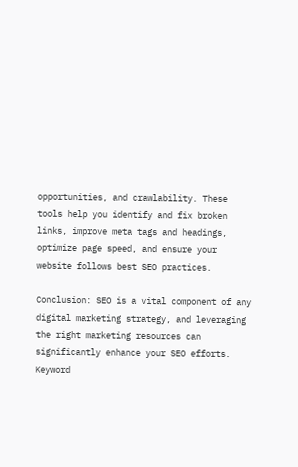opportunities, and crawlability. These tools help you identify and fix broken links, improve meta tags and headings, optimize page speed, and ensure your website follows best SEO practices.

Conclusion: SEO is a vital component of any digital marketing strategy, and leveraging the right marketing resources can significantly enhance your SEO efforts. Keyword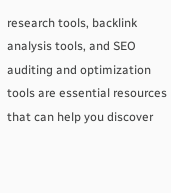research tools, backlink analysis tools, and SEO auditing and optimization tools are essential resources that can help you discover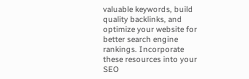valuable keywords, build quality backlinks, and optimize your website for better search engine rankings. Incorporate these resources into your SEO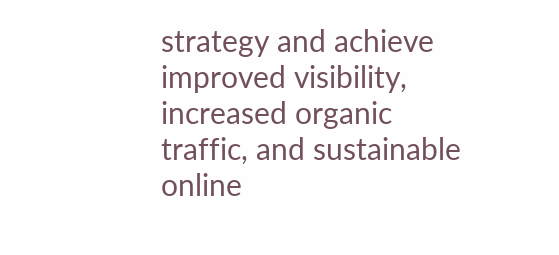strategy and achieve improved visibility, increased organic traffic, and sustainable online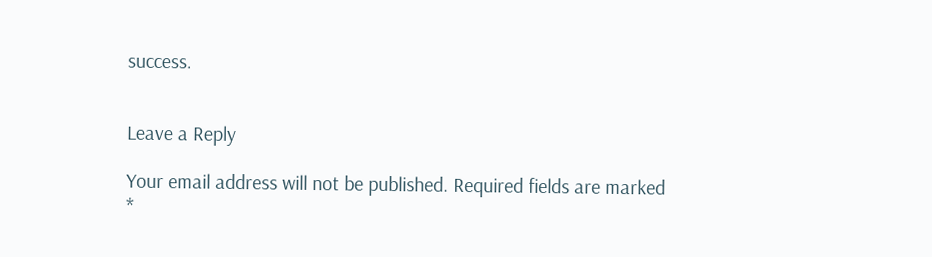success.


Leave a Reply

Your email address will not be published. Required fields are marked *